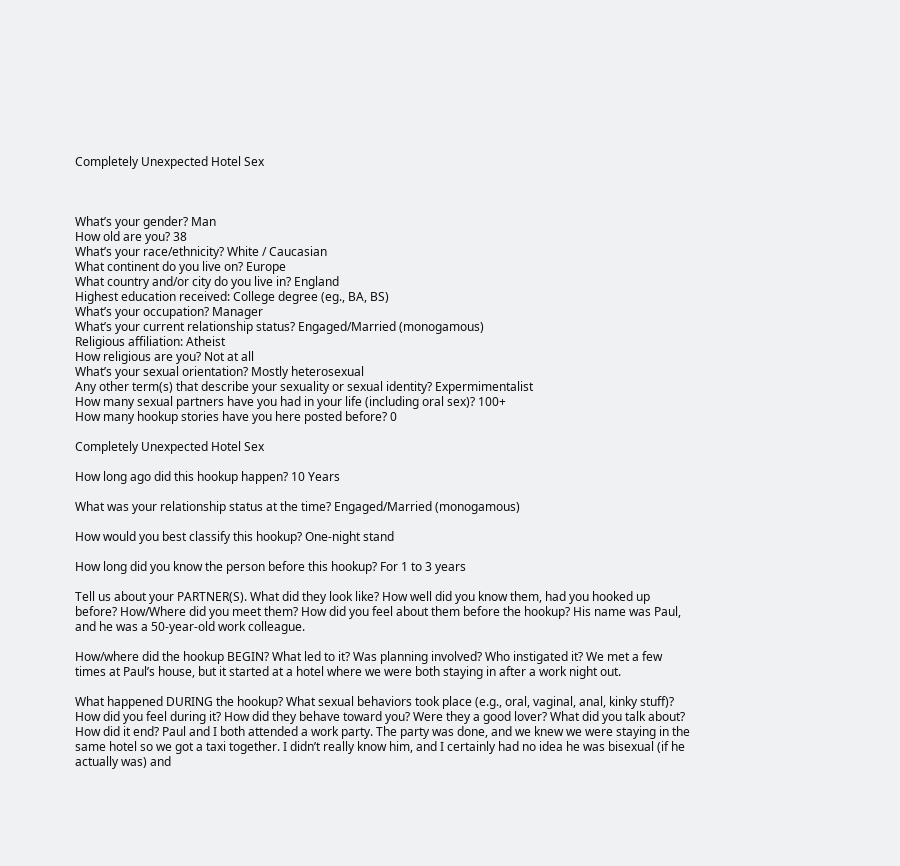Completely Unexpected Hotel Sex



What’s your gender? Man
How old are you? 38
What’s your race/ethnicity? White / Caucasian
What continent do you live on? Europe
What country and/or city do you live in? England
Highest education received: College degree (eg., BA, BS)
What’s your occupation? Manager
What’s your current relationship status? Engaged/Married (monogamous)
Religious affiliation: Atheist
How religious are you? Not at all
What’s your sexual orientation? Mostly heterosexual
Any other term(s) that describe your sexuality or sexual identity? Expermimentalist
How many sexual partners have you had in your life (including oral sex)? 100+
How many hookup stories have you here posted before? 0

Completely Unexpected Hotel Sex

How long ago did this hookup happen? 10 Years

What was your relationship status at the time? Engaged/Married (monogamous)

How would you best classify this hookup? One-night stand

How long did you know the person before this hookup? For 1 to 3 years

Tell us about your PARTNER(S). What did they look like? How well did you know them, had you hooked up before? How/Where did you meet them? How did you feel about them before the hookup? His name was Paul, and he was a 50-year-old work colleague.

How/where did the hookup BEGIN? What led to it? Was planning involved? Who instigated it? We met a few times at Paul’s house, but it started at a hotel where we were both staying in after a work night out.

What happened DURING the hookup? What sexual behaviors took place (e.g., oral, vaginal, anal, kinky stuff)? How did you feel during it? How did they behave toward you? Were they a good lover? What did you talk about? How did it end? Paul and I both attended a work party. The party was done, and we knew we were staying in the same hotel so we got a taxi together. I didn’t really know him, and I certainly had no idea he was bisexual (if he actually was) and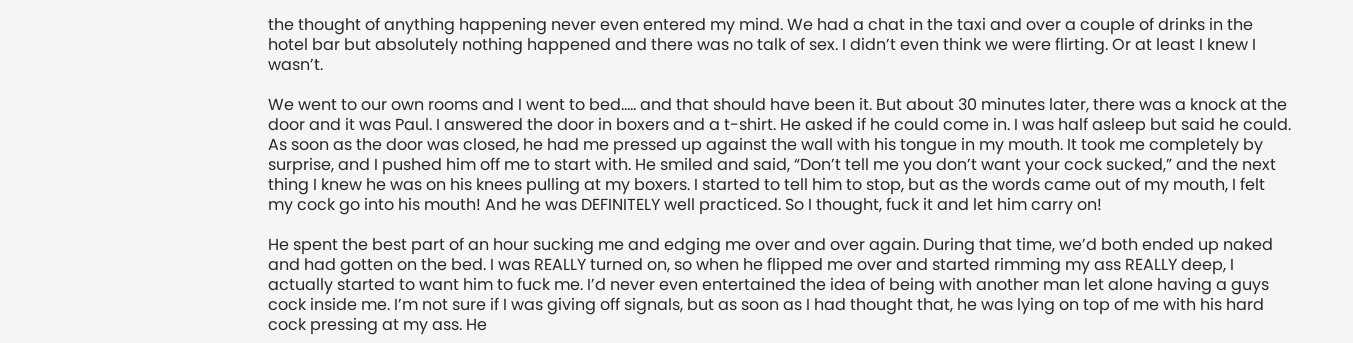the thought of anything happening never even entered my mind. We had a chat in the taxi and over a couple of drinks in the hotel bar but absolutely nothing happened and there was no talk of sex. I didn’t even think we were flirting. Or at least I knew I wasn’t.

We went to our own rooms and I went to bed….. and that should have been it. But about 30 minutes later, there was a knock at the door and it was Paul. I answered the door in boxers and a t-shirt. He asked if he could come in. I was half asleep but said he could. As soon as the door was closed, he had me pressed up against the wall with his tongue in my mouth. It took me completely by surprise, and I pushed him off me to start with. He smiled and said, “Don’t tell me you don’t want your cock sucked,” and the next thing I knew he was on his knees pulling at my boxers. I started to tell him to stop, but as the words came out of my mouth, I felt my cock go into his mouth! And he was DEFINITELY well practiced. So I thought, fuck it and let him carry on!

He spent the best part of an hour sucking me and edging me over and over again. During that time, we’d both ended up naked and had gotten on the bed. I was REALLY turned on, so when he flipped me over and started rimming my ass REALLY deep, I actually started to want him to fuck me. I’d never even entertained the idea of being with another man let alone having a guys cock inside me. I’m not sure if I was giving off signals, but as soon as I had thought that, he was lying on top of me with his hard cock pressing at my ass. He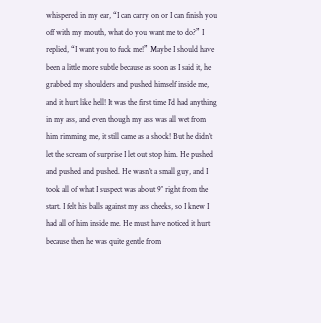whispered in my ear, “I can carry on or I can finish you off with my mouth, what do you want me to do?” I replied, “I want you to fuck me!” Maybe I should have been a little more subtle because as soon as I said it, he grabbed my shoulders and pushed himself inside me, and it hurt like hell! It was the first time I’d had anything in my ass, and even though my ass was all wet from him rimming me, it still came as a shock! But he didn’t let the scream of surprise I let out stop him. He pushed and pushed and pushed. He wasn’t a small guy, and I took all of what I suspect was about 9″ right from the start. I felt his balls against my ass cheeks, so I knew I had all of him inside me. He must have noticed it hurt because then he was quite gentle from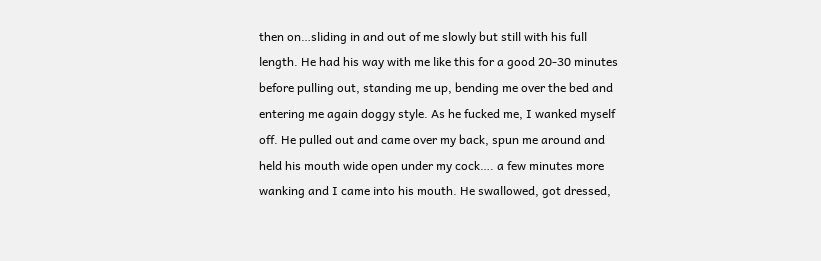then on…sliding in and out of me slowly but still with his full length. He had his way with me like this for a good 20-30 minutes before pulling out, standing me up, bending me over the bed and entering me again doggy style. As he fucked me, I wanked myself off. He pulled out and came over my back, spun me around and held his mouth wide open under my cock…. a few minutes more wanking and I came into his mouth. He swallowed, got dressed,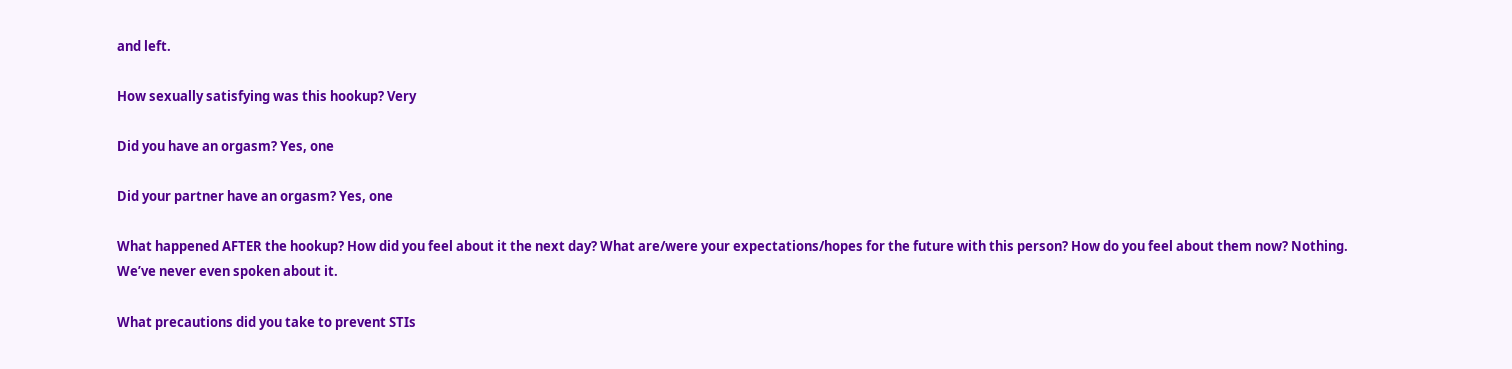and left.

How sexually satisfying was this hookup? Very

Did you have an orgasm? Yes, one

Did your partner have an orgasm? Yes, one

What happened AFTER the hookup? How did you feel about it the next day? What are/were your expectations/hopes for the future with this person? How do you feel about them now? Nothing. We’ve never even spoken about it.

What precautions did you take to prevent STIs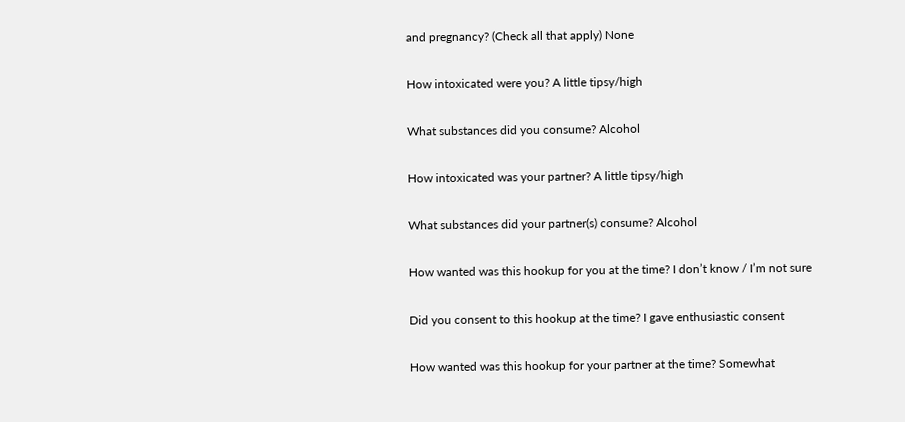and pregnancy? (Check all that apply) None

How intoxicated were you? A little tipsy/high

What substances did you consume? Alcohol

How intoxicated was your partner? A little tipsy/high

What substances did your partner(s) consume? Alcohol

How wanted was this hookup for you at the time? I don’t know / I’m not sure

Did you consent to this hookup at the time? I gave enthusiastic consent

How wanted was this hookup for your partner at the time? Somewhat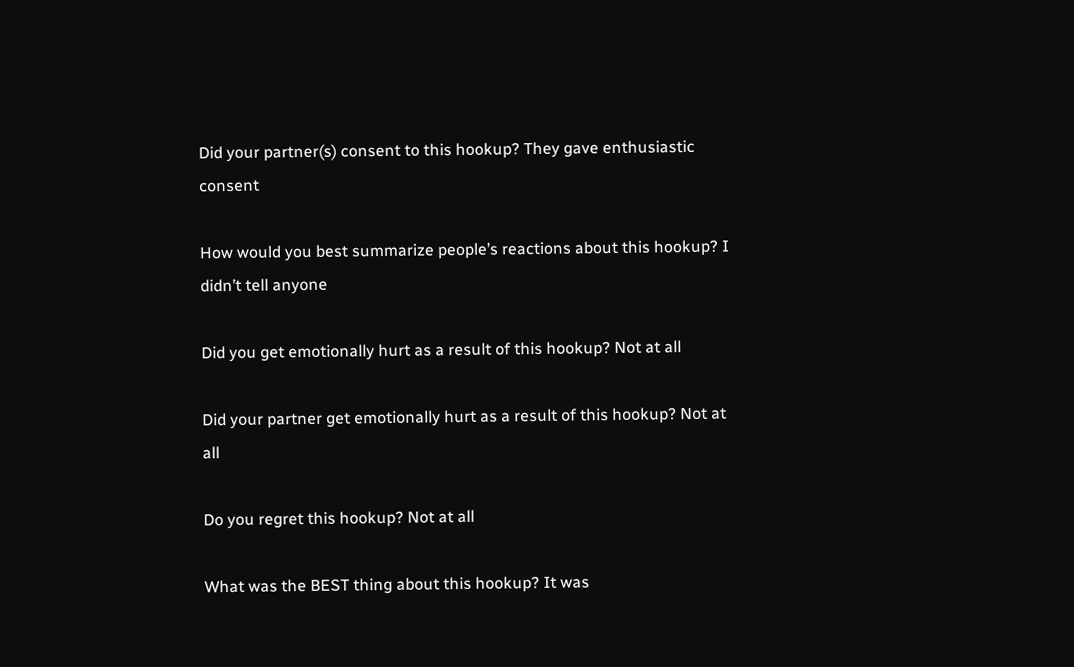Did your partner(s) consent to this hookup? They gave enthusiastic consent

How would you best summarize people’s reactions about this hookup? I didn’t tell anyone

Did you get emotionally hurt as a result of this hookup? Not at all

Did your partner get emotionally hurt as a result of this hookup? Not at all

Do you regret this hookup? Not at all

What was the BEST thing about this hookup? It was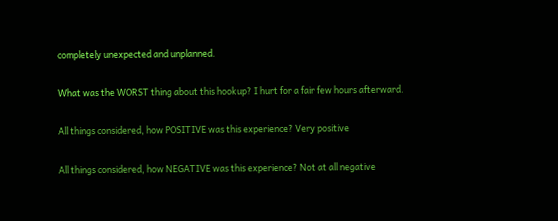completely unexpected and unplanned.

What was the WORST thing about this hookup? I hurt for a fair few hours afterward.

All things considered, how POSITIVE was this experience? Very positive

All things considered, how NEGATIVE was this experience? Not at all negative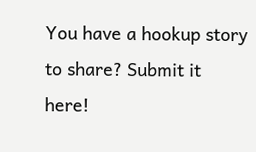You have a hookup story to share? Submit it here!